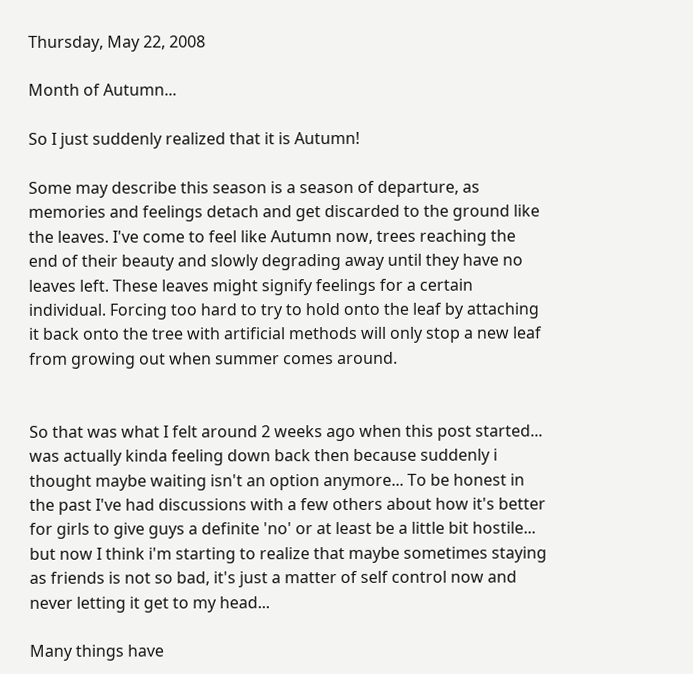Thursday, May 22, 2008

Month of Autumn...

So I just suddenly realized that it is Autumn!

Some may describe this season is a season of departure, as memories and feelings detach and get discarded to the ground like the leaves. I've come to feel like Autumn now, trees reaching the end of their beauty and slowly degrading away until they have no leaves left. These leaves might signify feelings for a certain individual. Forcing too hard to try to hold onto the leaf by attaching it back onto the tree with artificial methods will only stop a new leaf from growing out when summer comes around.


So that was what I felt around 2 weeks ago when this post started... was actually kinda feeling down back then because suddenly i thought maybe waiting isn't an option anymore... To be honest in the past I've had discussions with a few others about how it's better for girls to give guys a definite 'no' or at least be a little bit hostile... but now I think i'm starting to realize that maybe sometimes staying as friends is not so bad, it's just a matter of self control now and never letting it get to my head...

Many things have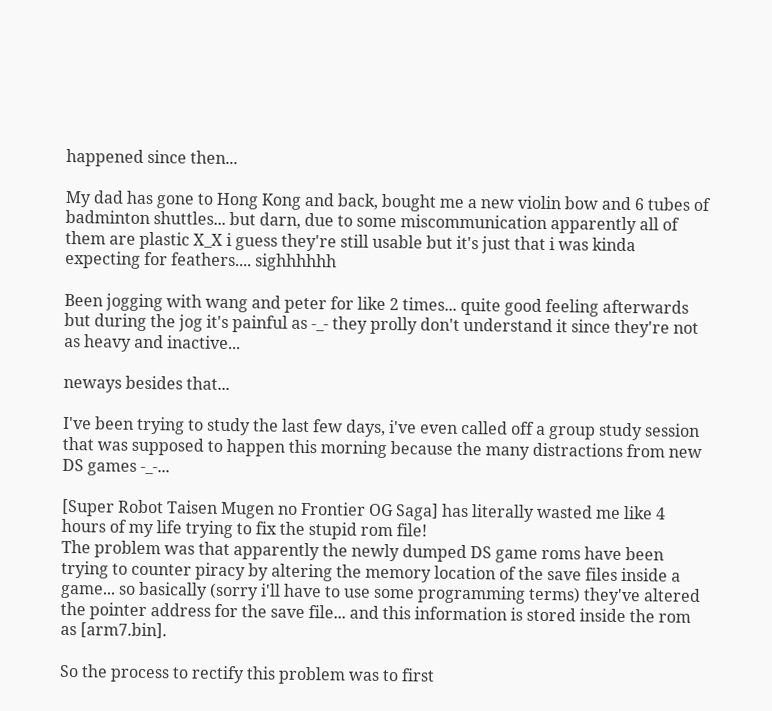happened since then...

My dad has gone to Hong Kong and back, bought me a new violin bow and 6 tubes of badminton shuttles... but darn, due to some miscommunication apparently all of them are plastic X_X i guess they're still usable but it's just that i was kinda expecting for feathers.... sighhhhhh

Been jogging with wang and peter for like 2 times... quite good feeling afterwards but during the jog it's painful as -_- they prolly don't understand it since they're not as heavy and inactive...

neways besides that...

I've been trying to study the last few days, i've even called off a group study session that was supposed to happen this morning because the many distractions from new DS games -_-...

[Super Robot Taisen Mugen no Frontier OG Saga] has literally wasted me like 4 hours of my life trying to fix the stupid rom file!
The problem was that apparently the newly dumped DS game roms have been trying to counter piracy by altering the memory location of the save files inside a game... so basically (sorry i'll have to use some programming terms) they've altered the pointer address for the save file... and this information is stored inside the rom as [arm7.bin].

So the process to rectify this problem was to first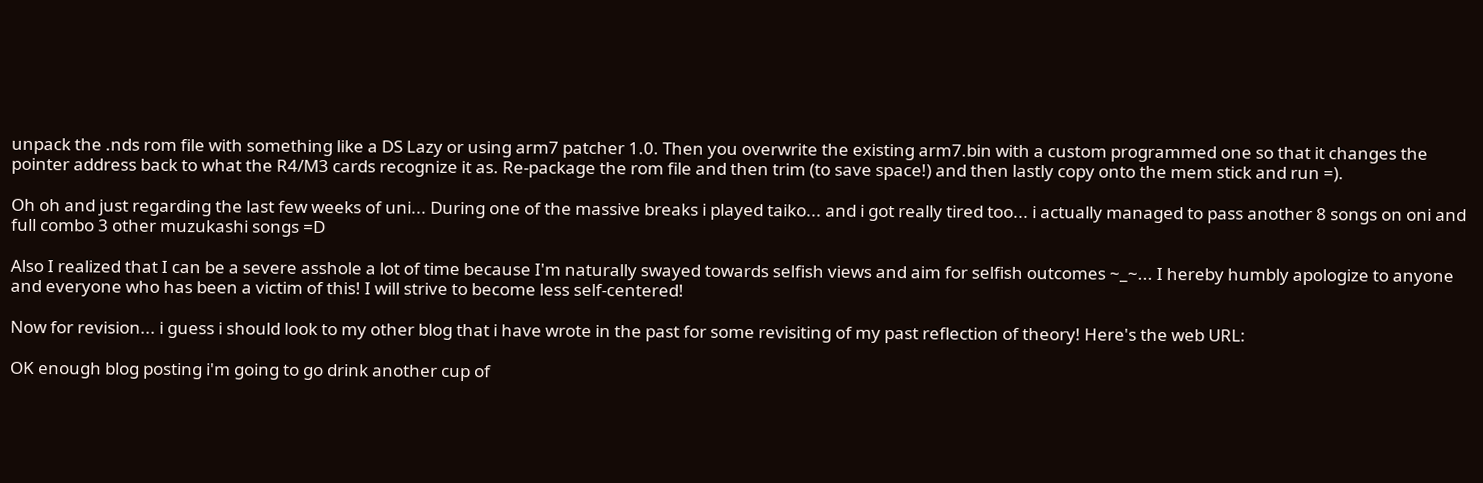unpack the .nds rom file with something like a DS Lazy or using arm7 patcher 1.0. Then you overwrite the existing arm7.bin with a custom programmed one so that it changes the pointer address back to what the R4/M3 cards recognize it as. Re-package the rom file and then trim (to save space!) and then lastly copy onto the mem stick and run =).

Oh oh and just regarding the last few weeks of uni... During one of the massive breaks i played taiko... and i got really tired too... i actually managed to pass another 8 songs on oni and full combo 3 other muzukashi songs =D

Also I realized that I can be a severe asshole a lot of time because I'm naturally swayed towards selfish views and aim for selfish outcomes ~_~... I hereby humbly apologize to anyone and everyone who has been a victim of this! I will strive to become less self-centered!

Now for revision... i guess i should look to my other blog that i have wrote in the past for some revisiting of my past reflection of theory! Here's the web URL:

OK enough blog posting i'm going to go drink another cup of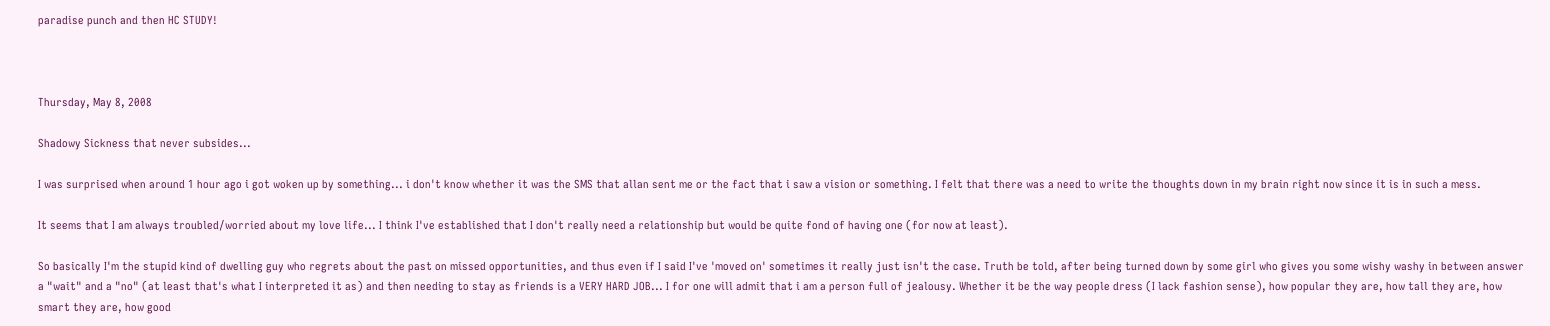paradise punch and then HC STUDY!



Thursday, May 8, 2008

Shadowy Sickness that never subsides...

I was surprised when around 1 hour ago i got woken up by something... i don't know whether it was the SMS that allan sent me or the fact that i saw a vision or something. I felt that there was a need to write the thoughts down in my brain right now since it is in such a mess.

It seems that I am always troubled/worried about my love life... I think I've established that I don't really need a relationship but would be quite fond of having one (for now at least).

So basically I'm the stupid kind of dwelling guy who regrets about the past on missed opportunities, and thus even if I said I've 'moved on' sometimes it really just isn't the case. Truth be told, after being turned down by some girl who gives you some wishy washy in between answer a "wait" and a "no" (at least that's what I interpreted it as) and then needing to stay as friends is a VERY HARD JOB... I for one will admit that i am a person full of jealousy. Whether it be the way people dress (I lack fashion sense), how popular they are, how tall they are, how smart they are, how good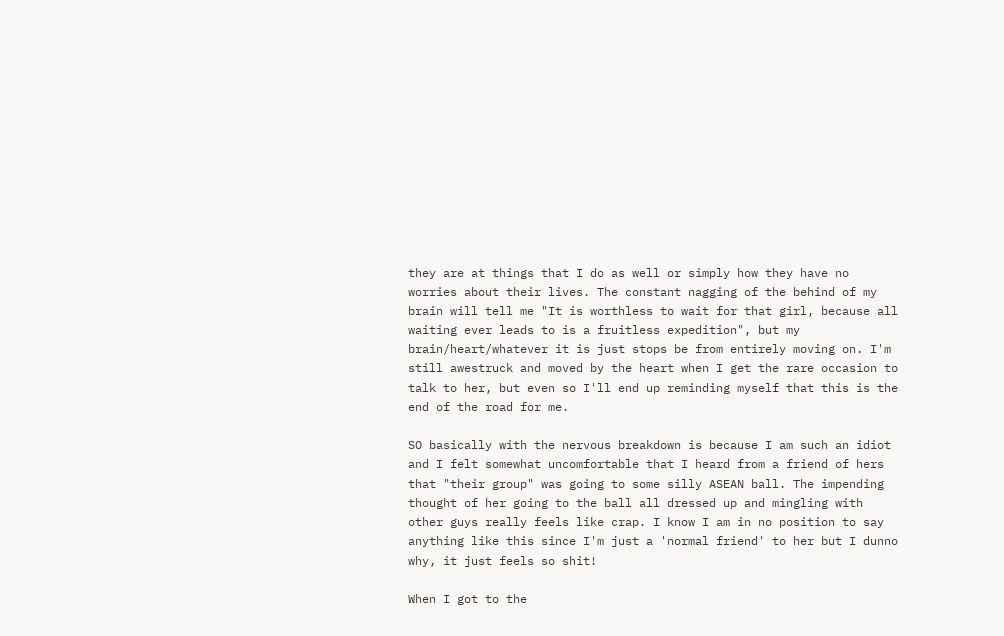they are at things that I do as well or simply how they have no worries about their lives. The constant nagging of the behind of my brain will tell me "It is worthless to wait for that girl, because all waiting ever leads to is a fruitless expedition", but my brain/heart/whatever it is just stops be from entirely moving on. I'm still awestruck and moved by the heart when I get the rare occasion to talk to her, but even so I'll end up reminding myself that this is the end of the road for me.

SO basically with the nervous breakdown is because I am such an idiot and I felt somewhat uncomfortable that I heard from a friend of hers that "their group" was going to some silly ASEAN ball. The impending thought of her going to the ball all dressed up and mingling with other guys really feels like crap. I know I am in no position to say anything like this since I'm just a 'normal friend' to her but I dunno why, it just feels so shit!

When I got to the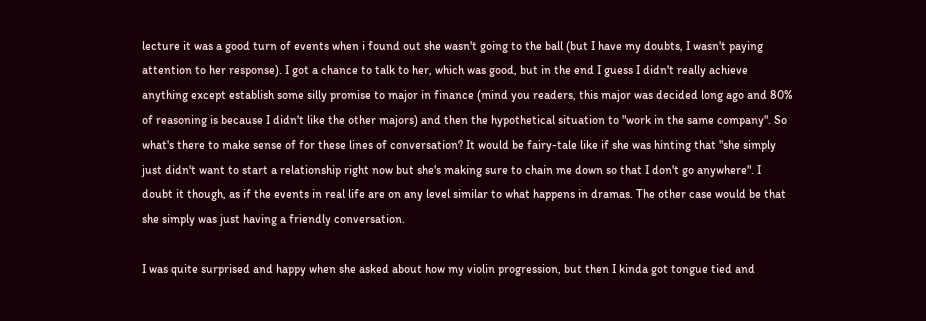lecture it was a good turn of events when i found out she wasn't going to the ball (but I have my doubts, I wasn't paying attention to her response). I got a chance to talk to her, which was good, but in the end I guess I didn't really achieve anything except establish some silly promise to major in finance (mind you readers, this major was decided long ago and 80% of reasoning is because I didn't like the other majors) and then the hypothetical situation to "work in the same company". So what's there to make sense of for these lines of conversation? It would be fairy-tale like if she was hinting that "she simply just didn't want to start a relationship right now but she's making sure to chain me down so that I don't go anywhere". I doubt it though, as if the events in real life are on any level similar to what happens in dramas. The other case would be that she simply was just having a friendly conversation.

I was quite surprised and happy when she asked about how my violin progression, but then I kinda got tongue tied and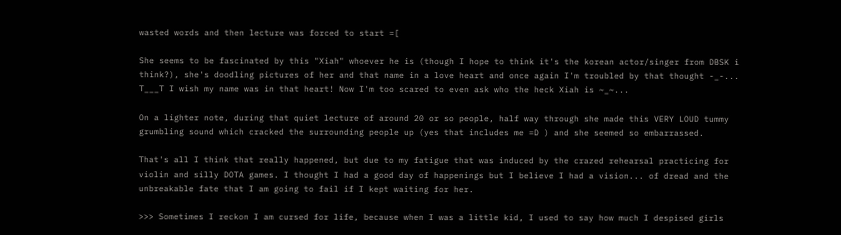wasted words and then lecture was forced to start =[

She seems to be fascinated by this "Xiah" whoever he is (though I hope to think it's the korean actor/singer from DBSK i think?), she's doodling pictures of her and that name in a love heart and once again I'm troubled by that thought -_-... T___T I wish my name was in that heart! Now I'm too scared to even ask who the heck Xiah is ~_~...

On a lighter note, during that quiet lecture of around 20 or so people, half way through she made this VERY LOUD tummy grumbling sound which cracked the surrounding people up (yes that includes me =D ) and she seemed so embarrassed.

That's all I think that really happened, but due to my fatigue that was induced by the crazed rehearsal practicing for violin and silly DOTA games. I thought I had a good day of happenings but I believe I had a vision... of dread and the unbreakable fate that I am going to fail if I kept waiting for her.

>>> Sometimes I reckon I am cursed for life, because when I was a little kid, I used to say how much I despised girls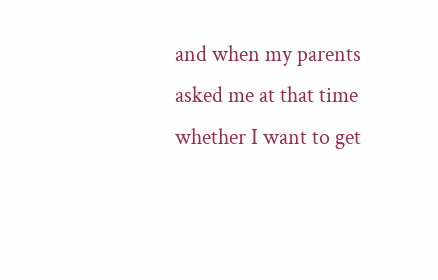and when my parents asked me at that time whether I want to get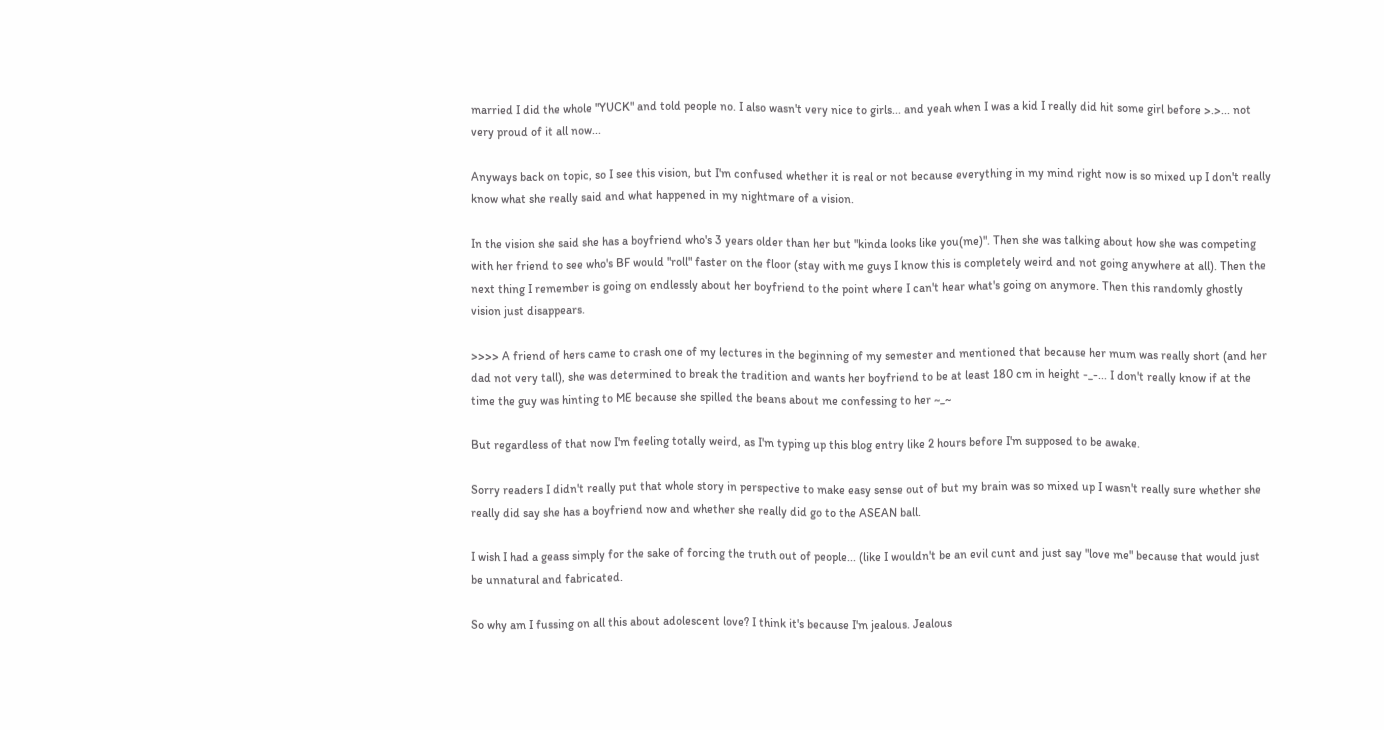married I did the whole "YUCK" and told people no. I also wasn't very nice to girls... and yeah when I was a kid I really did hit some girl before >.>... not very proud of it all now...

Anyways back on topic, so I see this vision, but I'm confused whether it is real or not because everything in my mind right now is so mixed up I don't really know what she really said and what happened in my nightmare of a vision.

In the vision she said she has a boyfriend who's 3 years older than her but "kinda looks like you(me)". Then she was talking about how she was competing with her friend to see who's BF would "roll" faster on the floor (stay with me guys I know this is completely weird and not going anywhere at all). Then the next thing I remember is going on endlessly about her boyfriend to the point where I can't hear what's going on anymore. Then this randomly ghostly vision just disappears.

>>>> A friend of hers came to crash one of my lectures in the beginning of my semester and mentioned that because her mum was really short (and her dad not very tall), she was determined to break the tradition and wants her boyfriend to be at least 180 cm in height -_-... I don't really know if at the time the guy was hinting to ME because she spilled the beans about me confessing to her ~_~

But regardless of that now I'm feeling totally weird, as I'm typing up this blog entry like 2 hours before I'm supposed to be awake.

Sorry readers I didn't really put that whole story in perspective to make easy sense out of but my brain was so mixed up I wasn't really sure whether she really did say she has a boyfriend now and whether she really did go to the ASEAN ball.

I wish I had a geass simply for the sake of forcing the truth out of people... (like I wouldn't be an evil cunt and just say "love me" because that would just be unnatural and fabricated.

So why am I fussing on all this about adolescent love? I think it's because I'm jealous. Jealous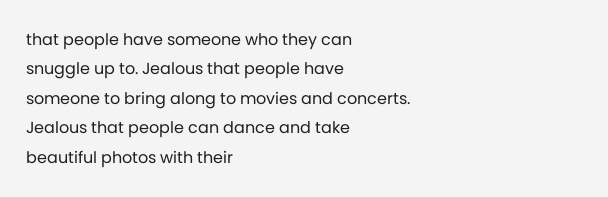that people have someone who they can snuggle up to. Jealous that people have someone to bring along to movies and concerts. Jealous that people can dance and take beautiful photos with their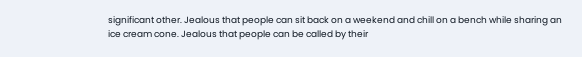significant other. Jealous that people can sit back on a weekend and chill on a bench while sharing an ice cream cone. Jealous that people can be called by their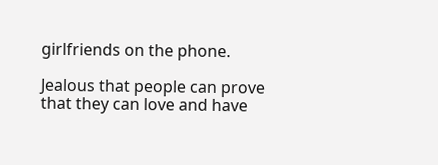girlfriends on the phone.

Jealous that people can prove that they can love and have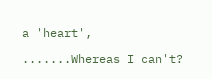a 'heart',

.......Whereas I can't?